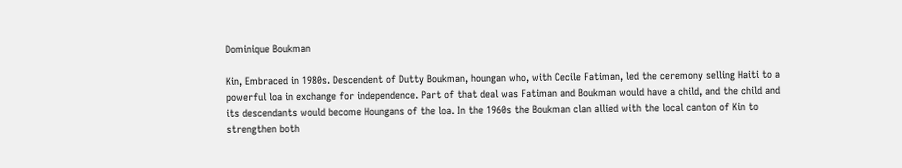Dominique Boukman

Kin, Embraced in 1980s. Descendent of Dutty Boukman, houngan who, with Cecile Fatiman, led the ceremony selling Haiti to a powerful loa in exchange for independence. Part of that deal was Fatiman and Boukman would have a child, and the child and its descendants would become Houngans of the loa. In the 1960s the Boukman clan allied with the local canton of Kin to strengthen both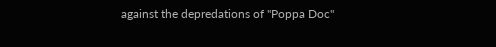against the depredations of "Poppa Doc"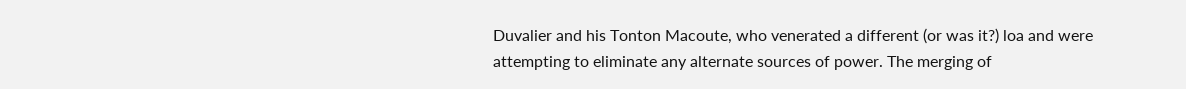Duvalier and his Tonton Macoute, who venerated a different (or was it?) loa and were attempting to eliminate any alternate sources of power. The merging of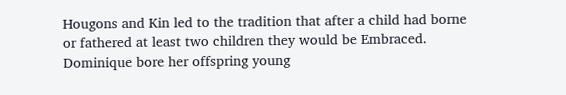Hougons and Kin led to the tradition that after a child had borne or fathered at least two children they would be Embraced. Dominique bore her offspring young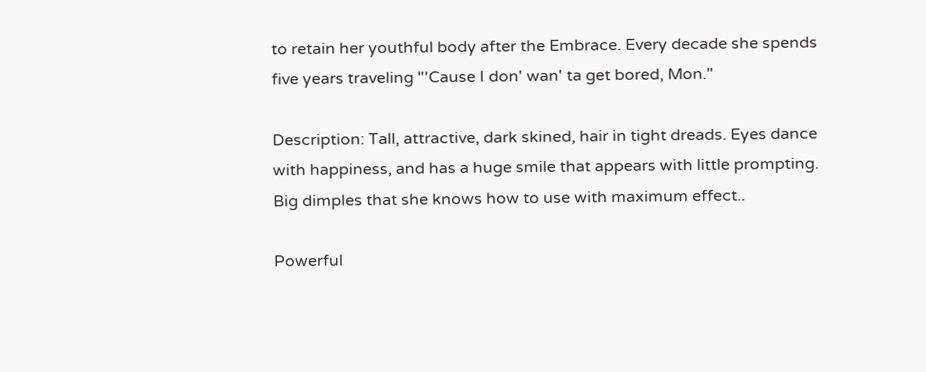to retain her youthful body after the Embrace. Every decade she spends five years traveling "'Cause I don' wan' ta get bored, Mon."

Description: Tall, attractive, dark skined, hair in tight dreads. Eyes dance with happiness, and has a huge smile that appears with little prompting. Big dimples that she knows how to use with maximum effect..

Powerful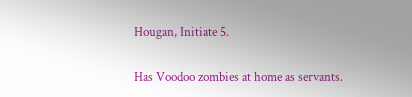Hougan, Initiate 5.

Has Voodoo zombies at home as servants.